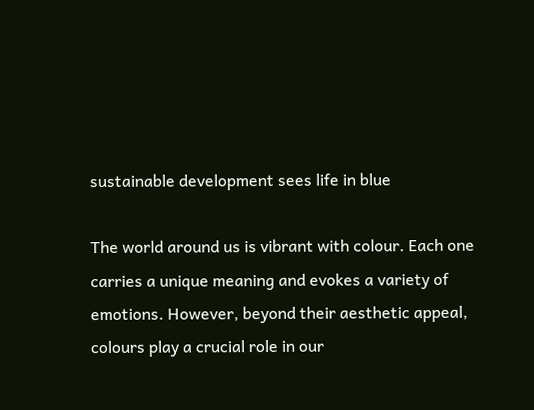sustainable development sees life in blue

The world around us is vibrant with colour. Each one carries a unique meaning and evokes a variety of emotions. However, beyond their aesthetic appeal, colours play a crucial role in our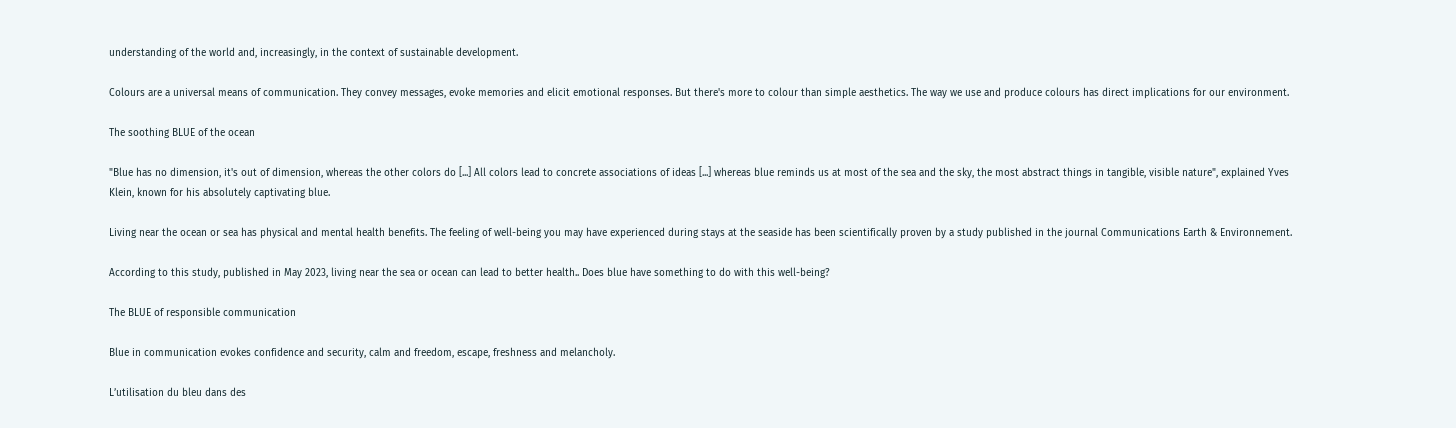understanding of the world and, increasingly, in the context of sustainable development.

Colours are a universal means of communication. They convey messages, evoke memories and elicit emotional responses. But there's more to colour than simple aesthetics. The way we use and produce colours has direct implications for our environment.

The soothing BLUE of the ocean

"Blue has no dimension, it's out of dimension, whereas the other colors do [...] All colors lead to concrete associations of ideas [...] whereas blue reminds us at most of the sea and the sky, the most abstract things in tangible, visible nature", explained Yves Klein, known for his absolutely captivating blue.

Living near the ocean or sea has physical and mental health benefits. The feeling of well-being you may have experienced during stays at the seaside has been scientifically proven by a study published in the journal Communications Earth & Environnement.

According to this study, published in May 2023, living near the sea or ocean can lead to better health.. Does blue have something to do with this well-being?

The BLUE of responsible communication

Blue in communication evokes confidence and security, calm and freedom, escape, freshness and melancholy.

L’utilisation du bleu dans des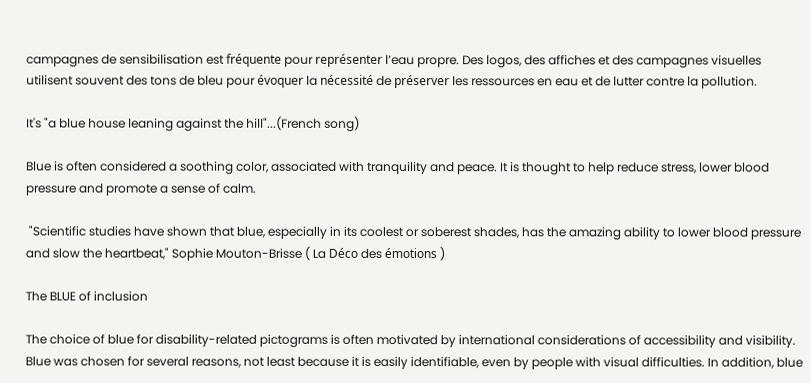campagnes de sensibilisation est fréquente pour représenter l’eau propre. Des logos, des affiches et des campagnes visuelles utilisent souvent des tons de bleu pour évoquer la nécessité de préserver les ressources en eau et de lutter contre la pollution.

It's "a blue house leaning against the hill"...(French song)

Blue is often considered a soothing color, associated with tranquility and peace. It is thought to help reduce stress, lower blood pressure and promote a sense of calm.

 "Scientific studies have shown that blue, especially in its coolest or soberest shades, has the amazing ability to lower blood pressure and slow the heartbeat," Sophie Mouton-Brisse ( La Déco des émotions )

The BLUE of inclusion

The choice of blue for disability-related pictograms is often motivated by international considerations of accessibility and visibility. Blue was chosen for several reasons, not least because it is easily identifiable, even by people with visual difficulties. In addition, blue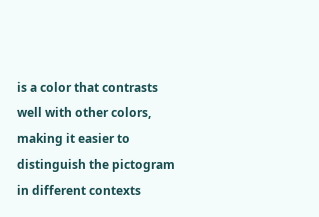is a color that contrasts well with other colors, making it easier to distinguish the pictogram in different contexts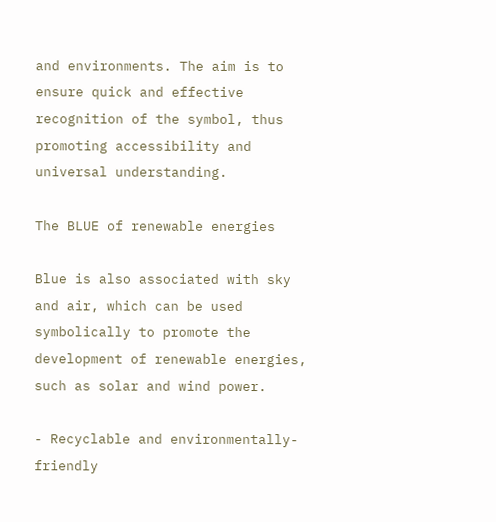and environments. The aim is to ensure quick and effective recognition of the symbol, thus promoting accessibility and universal understanding.

The BLUE of renewable energies

Blue is also associated with sky and air, which can be used symbolically to promote the development of renewable energies, such as solar and wind power.

- Recyclable and environmentally-friendly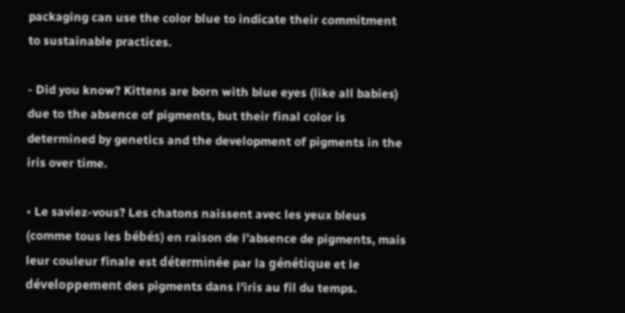packaging can use the color blue to indicate their commitment to sustainable practices.

- Did you know? Kittens are born with blue eyes (like all babies) due to the absence of pigments, but their final color is determined by genetics and the development of pigments in the iris over time.

• Le saviez-vous? Les chatons naissent avec les yeux bleus (comme tous les bébés) en raison de l’absence de pigments, mais leur couleur finale est déterminée par la génétique et le développement des pigments dans l’iris au fil du temps.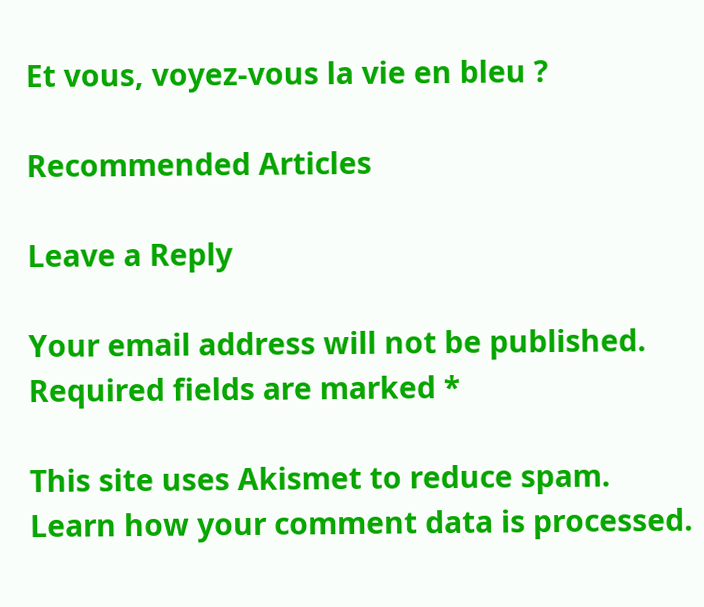Et vous, voyez-vous la vie en bleu ?

Recommended Articles

Leave a Reply

Your email address will not be published. Required fields are marked *

This site uses Akismet to reduce spam. Learn how your comment data is processed.